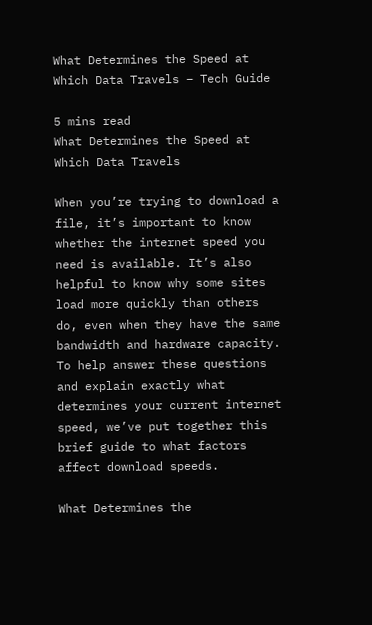What Determines the Speed at Which Data Travels – Tech Guide

5 mins read
What Determines the Speed at Which Data Travels

When you’re trying to download a file, it’s important to know whether the internet speed you need is available. It’s also helpful to know why some sites load more quickly than others do, even when they have the same bandwidth and hardware capacity. To help answer these questions and explain exactly what determines your current internet speed, we’ve put together this brief guide to what factors affect download speeds.

What Determines the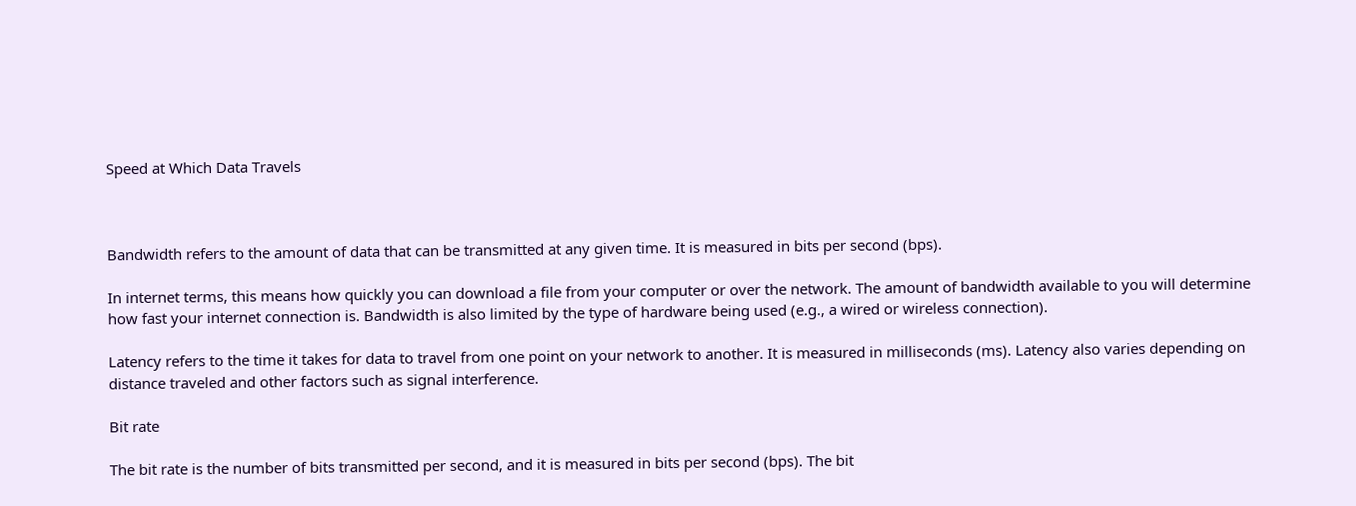Speed at Which Data Travels



Bandwidth refers to the amount of data that can be transmitted at any given time. It is measured in bits per second (bps).

In internet terms, this means how quickly you can download a file from your computer or over the network. The amount of bandwidth available to you will determine how fast your internet connection is. Bandwidth is also limited by the type of hardware being used (e.g., a wired or wireless connection).

Latency refers to the time it takes for data to travel from one point on your network to another. It is measured in milliseconds (ms). Latency also varies depending on distance traveled and other factors such as signal interference.

Bit rate

The bit rate is the number of bits transmitted per second, and it is measured in bits per second (bps). The bit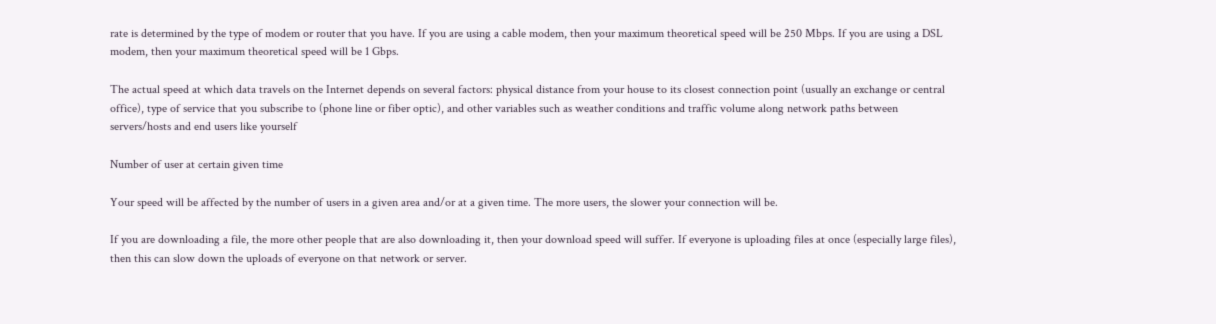rate is determined by the type of modem or router that you have. If you are using a cable modem, then your maximum theoretical speed will be 250 Mbps. If you are using a DSL modem, then your maximum theoretical speed will be 1 Gbps.

The actual speed at which data travels on the Internet depends on several factors: physical distance from your house to its closest connection point (usually an exchange or central office), type of service that you subscribe to (phone line or fiber optic), and other variables such as weather conditions and traffic volume along network paths between servers/hosts and end users like yourself

Number of user at certain given time

Your speed will be affected by the number of users in a given area and/or at a given time. The more users, the slower your connection will be.

If you are downloading a file, the more other people that are also downloading it, then your download speed will suffer. If everyone is uploading files at once (especially large files), then this can slow down the uploads of everyone on that network or server.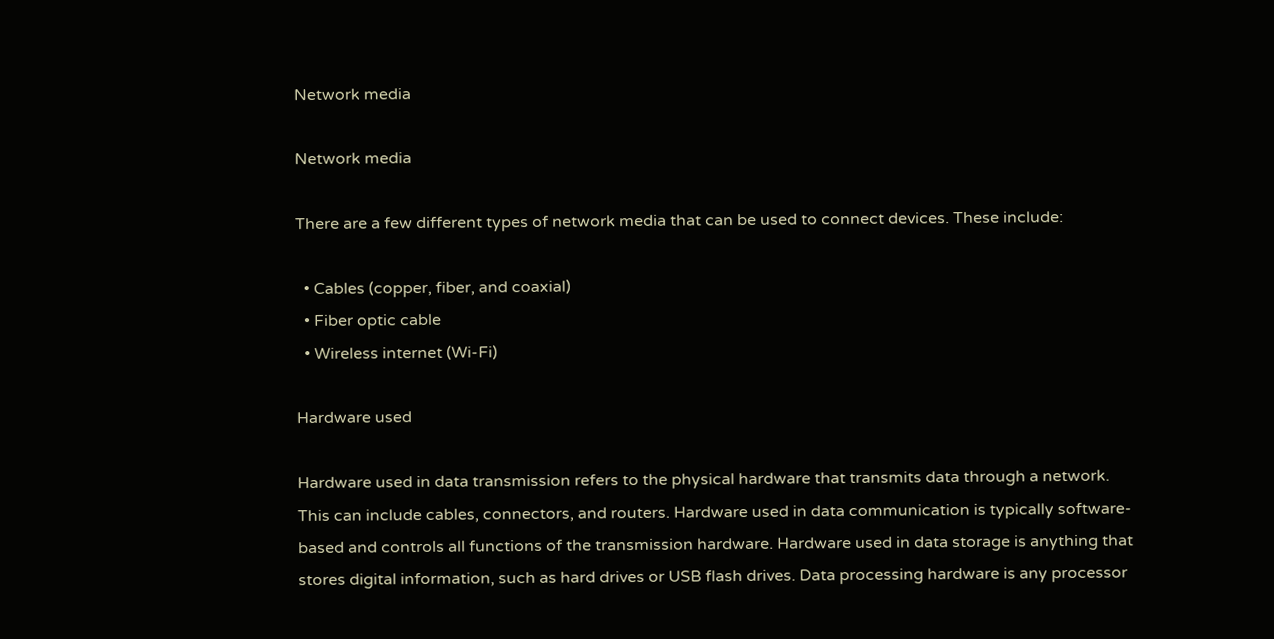Network media

Network media

There are a few different types of network media that can be used to connect devices. These include:

  • Cables (copper, fiber, and coaxial)
  • Fiber optic cable
  • Wireless internet (Wi-Fi)

Hardware used

Hardware used in data transmission refers to the physical hardware that transmits data through a network. This can include cables, connectors, and routers. Hardware used in data communication is typically software-based and controls all functions of the transmission hardware. Hardware used in data storage is anything that stores digital information, such as hard drives or USB flash drives. Data processing hardware is any processor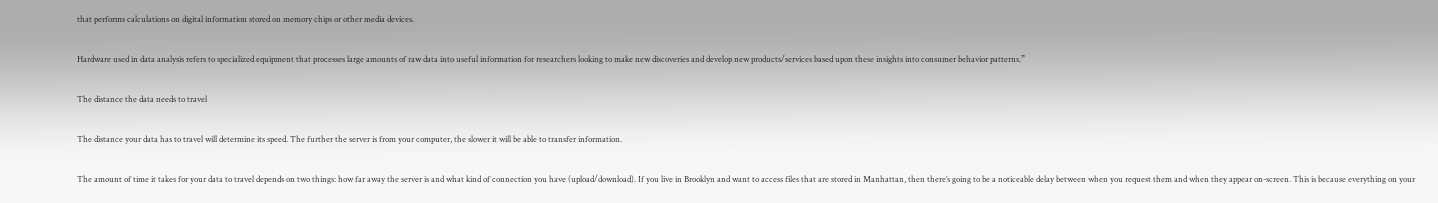that performs calculations on digital information stored on memory chips or other media devices.

Hardware used in data analysis refers to specialized equipment that processes large amounts of raw data into useful information for researchers looking to make new discoveries and develop new products/services based upon these insights into consumer behavior patterns.”

The distance the data needs to travel

The distance your data has to travel will determine its speed. The further the server is from your computer, the slower it will be able to transfer information.

The amount of time it takes for your data to travel depends on two things: how far away the server is and what kind of connection you have (upload/download). If you live in Brooklyn and want to access files that are stored in Manhattan, then there’s going to be a noticeable delay between when you request them and when they appear on-screen. This is because everything on your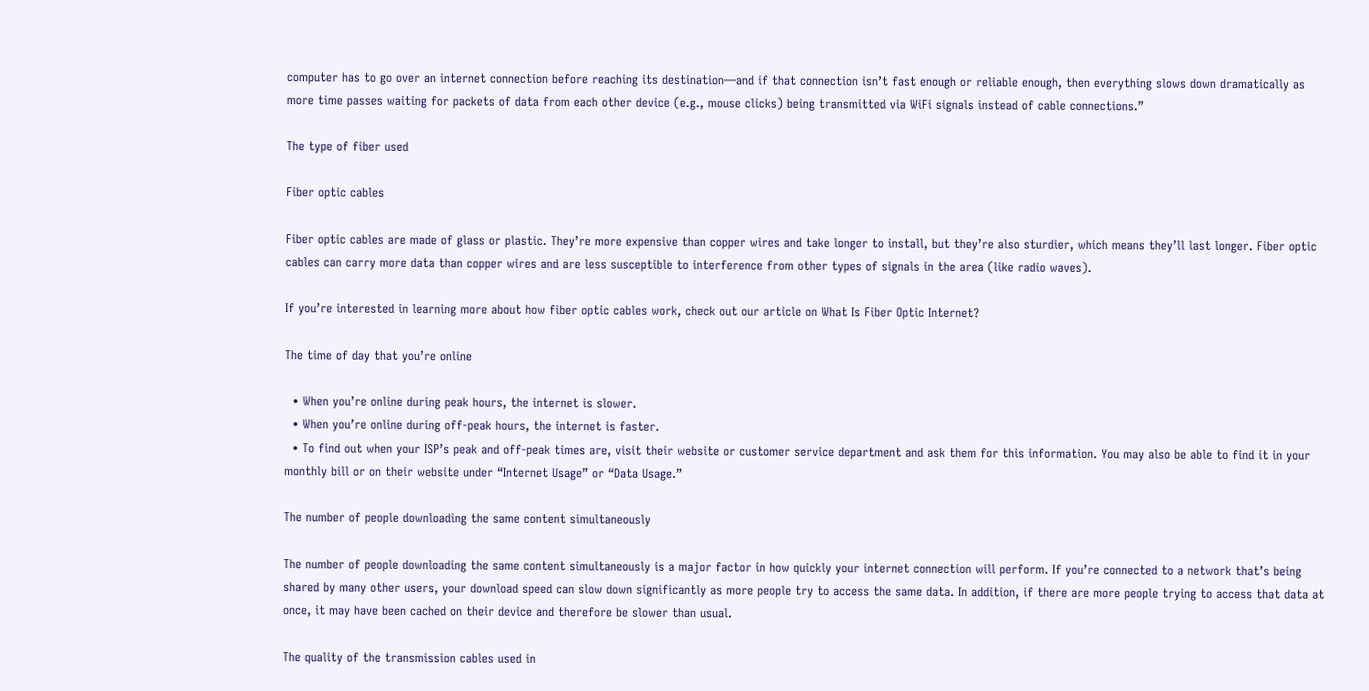computer has to go over an internet connection before reaching its destination—and if that connection isn’t fast enough or reliable enough, then everything slows down dramatically as more time passes waiting for packets of data from each other device (e.g., mouse clicks) being transmitted via WiFi signals instead of cable connections.”

The type of fiber used

Fiber optic cables

Fiber optic cables are made of glass or plastic. They’re more expensive than copper wires and take longer to install, but they’re also sturdier, which means they’ll last longer. Fiber optic cables can carry more data than copper wires and are less susceptible to interference from other types of signals in the area (like radio waves).

If you’re interested in learning more about how fiber optic cables work, check out our article on What Is Fiber Optic Internet?

The time of day that you’re online

  • When you’re online during peak hours, the internet is slower.
  • When you’re online during off-peak hours, the internet is faster.
  • To find out when your ISP’s peak and off-peak times are, visit their website or customer service department and ask them for this information. You may also be able to find it in your monthly bill or on their website under “Internet Usage” or “Data Usage.”

The number of people downloading the same content simultaneously

The number of people downloading the same content simultaneously is a major factor in how quickly your internet connection will perform. If you’re connected to a network that’s being shared by many other users, your download speed can slow down significantly as more people try to access the same data. In addition, if there are more people trying to access that data at once, it may have been cached on their device and therefore be slower than usual.

The quality of the transmission cables used in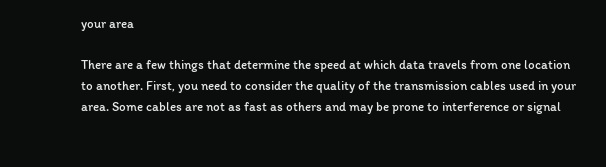your area

There are a few things that determine the speed at which data travels from one location to another. First, you need to consider the quality of the transmission cables used in your area. Some cables are not as fast as others and may be prone to interference or signal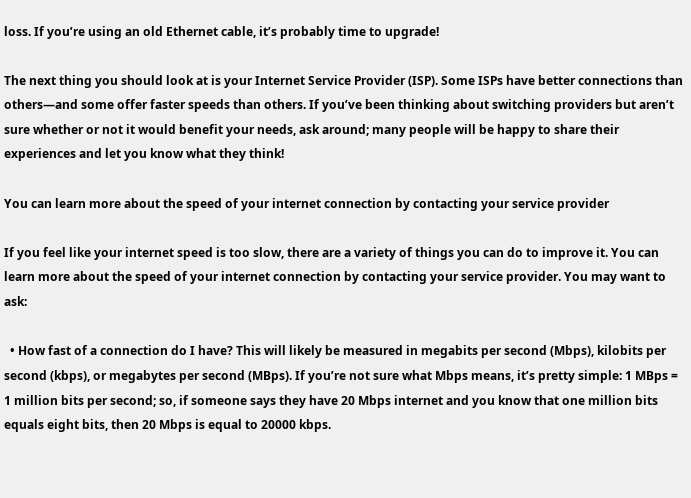loss. If you’re using an old Ethernet cable, it’s probably time to upgrade!

The next thing you should look at is your Internet Service Provider (ISP). Some ISPs have better connections than others—and some offer faster speeds than others. If you’ve been thinking about switching providers but aren’t sure whether or not it would benefit your needs, ask around; many people will be happy to share their experiences and let you know what they think!

You can learn more about the speed of your internet connection by contacting your service provider

If you feel like your internet speed is too slow, there are a variety of things you can do to improve it. You can learn more about the speed of your internet connection by contacting your service provider. You may want to ask:

  • How fast of a connection do I have? This will likely be measured in megabits per second (Mbps), kilobits per second (kbps), or megabytes per second (MBps). If you’re not sure what Mbps means, it’s pretty simple: 1 MBps = 1 million bits per second; so, if someone says they have 20 Mbps internet and you know that one million bits equals eight bits, then 20 Mbps is equal to 20000 kbps.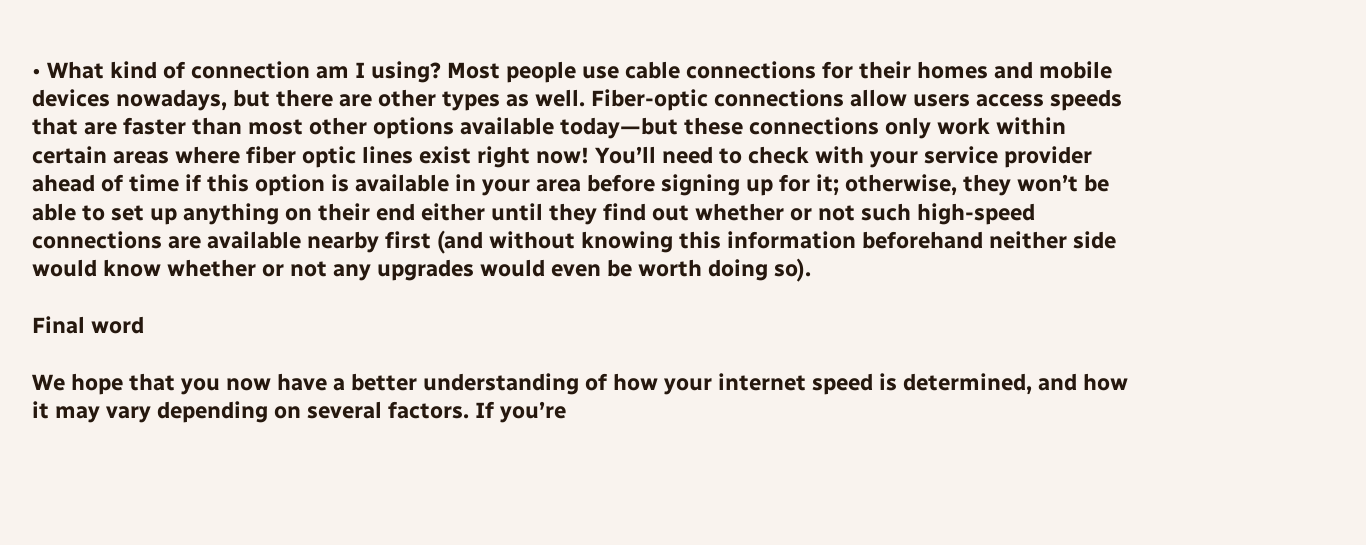• What kind of connection am I using? Most people use cable connections for their homes and mobile devices nowadays, but there are other types as well. Fiber-optic connections allow users access speeds that are faster than most other options available today—but these connections only work within certain areas where fiber optic lines exist right now! You’ll need to check with your service provider ahead of time if this option is available in your area before signing up for it; otherwise, they won’t be able to set up anything on their end either until they find out whether or not such high-speed connections are available nearby first (and without knowing this information beforehand neither side would know whether or not any upgrades would even be worth doing so).

Final word

We hope that you now have a better understanding of how your internet speed is determined, and how it may vary depending on several factors. If you’re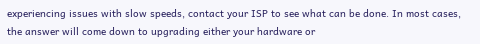experiencing issues with slow speeds, contact your ISP to see what can be done. In most cases, the answer will come down to upgrading either your hardware or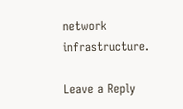network infrastructure.

Leave a Reply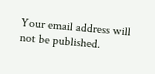Your email address will not be published.